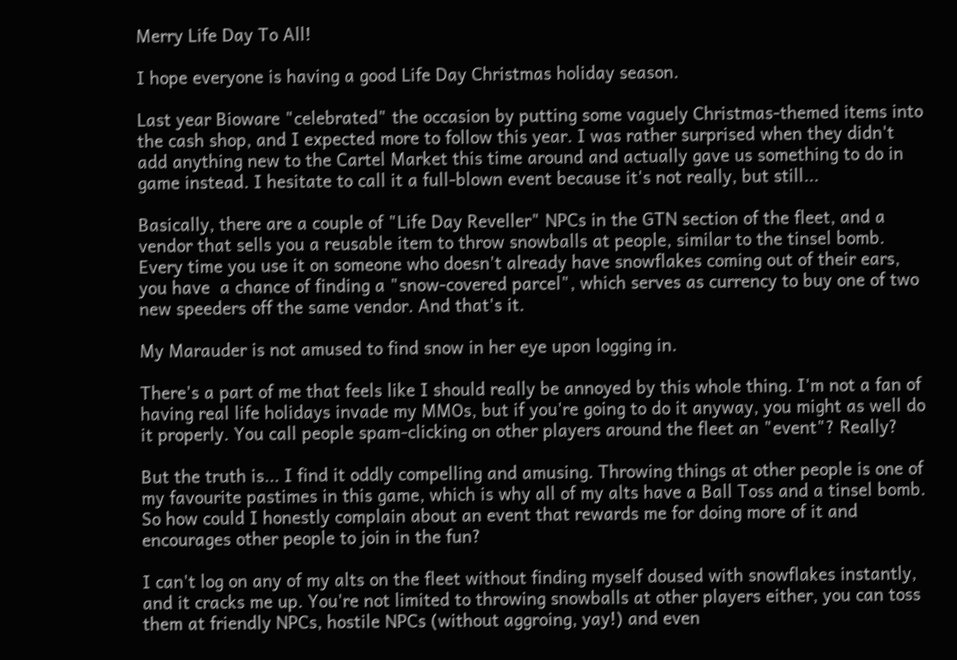Merry Life Day To All!

I hope everyone is having a good Life Day Christmas holiday season.

Last year Bioware "celebrated" the occasion by putting some vaguely Christmas-themed items into the cash shop, and I expected more to follow this year. I was rather surprised when they didn't add anything new to the Cartel Market this time around and actually gave us something to do in game instead. I hesitate to call it a full-blown event because it's not really, but still...

Basically, there are a couple of "Life Day Reveller" NPCs in the GTN section of the fleet, and a vendor that sells you a reusable item to throw snowballs at people, similar to the tinsel bomb. Every time you use it on someone who doesn't already have snowflakes coming out of their ears, you have  a chance of finding a "snow-covered parcel", which serves as currency to buy one of two new speeders off the same vendor. And that's it.

My Marauder is not amused to find snow in her eye upon logging in.

There's a part of me that feels like I should really be annoyed by this whole thing. I'm not a fan of having real life holidays invade my MMOs, but if you're going to do it anyway, you might as well do it properly. You call people spam-clicking on other players around the fleet an "event"? Really?

But the truth is... I find it oddly compelling and amusing. Throwing things at other people is one of my favourite pastimes in this game, which is why all of my alts have a Ball Toss and a tinsel bomb. So how could I honestly complain about an event that rewards me for doing more of it and encourages other people to join in the fun?

I can't log on any of my alts on the fleet without finding myself doused with snowflakes instantly, and it cracks me up. You're not limited to throwing snowballs at other players either, you can toss them at friendly NPCs, hostile NPCs (without aggroing, yay!) and even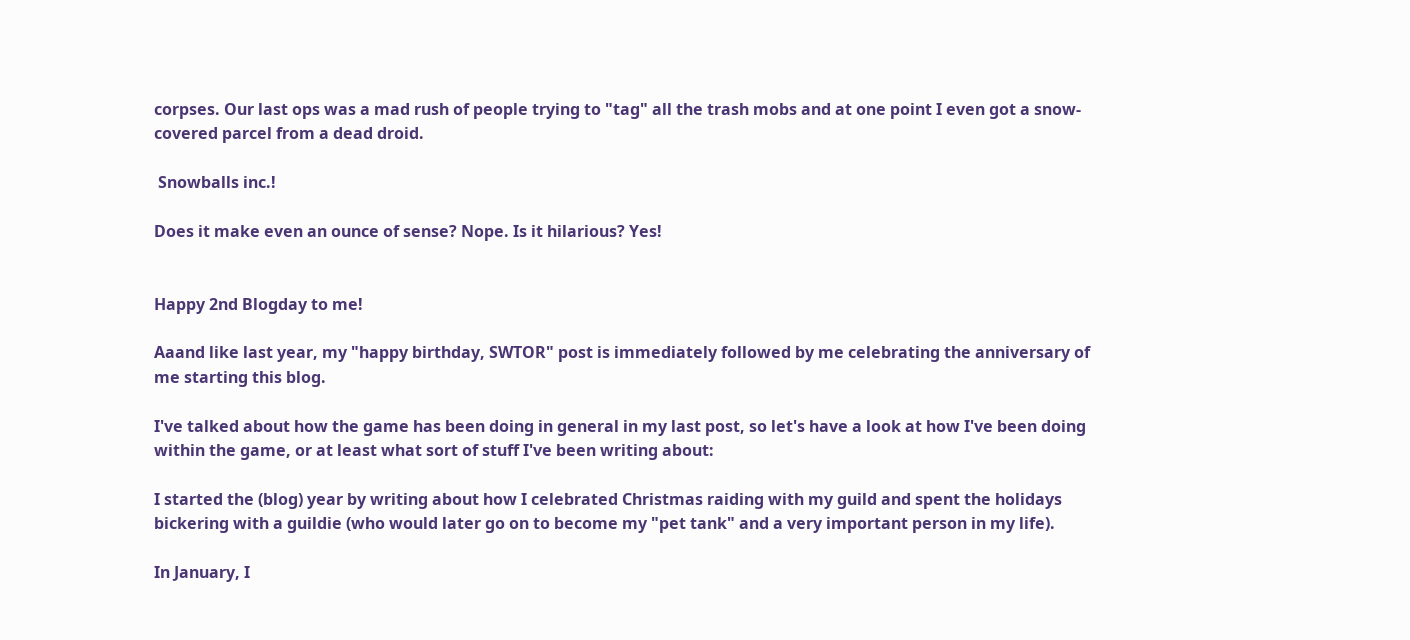corpses. Our last ops was a mad rush of people trying to "tag" all the trash mobs and at one point I even got a snow-covered parcel from a dead droid.

 Snowballs inc.!

Does it make even an ounce of sense? Nope. Is it hilarious? Yes!


Happy 2nd Blogday to me!

Aaand like last year, my "happy birthday, SWTOR" post is immediately followed by me celebrating the anniversary of me starting this blog.

I've talked about how the game has been doing in general in my last post, so let's have a look at how I've been doing within the game, or at least what sort of stuff I've been writing about:

I started the (blog) year by writing about how I celebrated Christmas raiding with my guild and spent the holidays bickering with a guildie (who would later go on to become my "pet tank" and a very important person in my life).

In January, I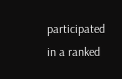participated in a ranked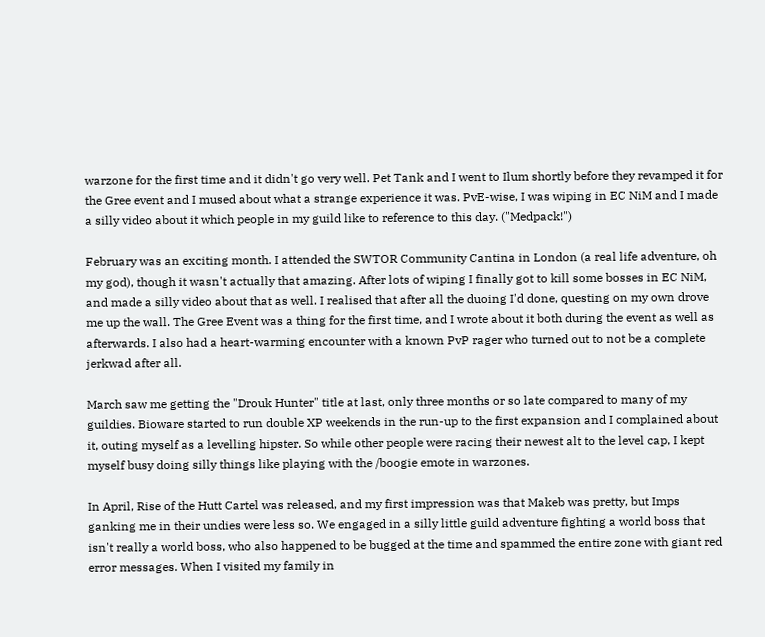warzone for the first time and it didn't go very well. Pet Tank and I went to Ilum shortly before they revamped it for the Gree event and I mused about what a strange experience it was. PvE-wise, I was wiping in EC NiM and I made a silly video about it which people in my guild like to reference to this day. ("Medpack!")

February was an exciting month. I attended the SWTOR Community Cantina in London (a real life adventure, oh my god), though it wasn't actually that amazing. After lots of wiping I finally got to kill some bosses in EC NiM, and made a silly video about that as well. I realised that after all the duoing I'd done, questing on my own drove me up the wall. The Gree Event was a thing for the first time, and I wrote about it both during the event as well as afterwards. I also had a heart-warming encounter with a known PvP rager who turned out to not be a complete jerkwad after all.

March saw me getting the "Drouk Hunter" title at last, only three months or so late compared to many of my guildies. Bioware started to run double XP weekends in the run-up to the first expansion and I complained about it, outing myself as a levelling hipster. So while other people were racing their newest alt to the level cap, I kept myself busy doing silly things like playing with the /boogie emote in warzones.

In April, Rise of the Hutt Cartel was released, and my first impression was that Makeb was pretty, but Imps ganking me in their undies were less so. We engaged in a silly little guild adventure fighting a world boss that isn't really a world boss, who also happened to be bugged at the time and spammed the entire zone with giant red error messages. When I visited my family in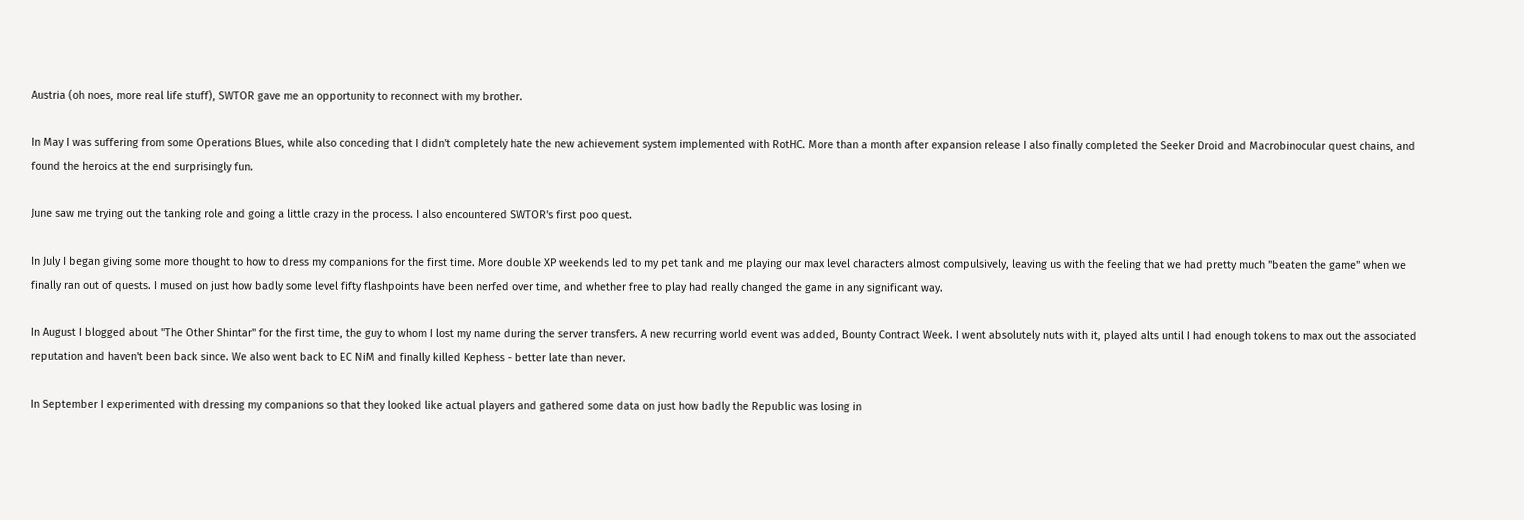Austria (oh noes, more real life stuff), SWTOR gave me an opportunity to reconnect with my brother.

In May I was suffering from some Operations Blues, while also conceding that I didn't completely hate the new achievement system implemented with RotHC. More than a month after expansion release I also finally completed the Seeker Droid and Macrobinocular quest chains, and found the heroics at the end surprisingly fun.

June saw me trying out the tanking role and going a little crazy in the process. I also encountered SWTOR's first poo quest.

In July I began giving some more thought to how to dress my companions for the first time. More double XP weekends led to my pet tank and me playing our max level characters almost compulsively, leaving us with the feeling that we had pretty much "beaten the game" when we finally ran out of quests. I mused on just how badly some level fifty flashpoints have been nerfed over time, and whether free to play had really changed the game in any significant way.

In August I blogged about "The Other Shintar" for the first time, the guy to whom I lost my name during the server transfers. A new recurring world event was added, Bounty Contract Week. I went absolutely nuts with it, played alts until I had enough tokens to max out the associated reputation and haven't been back since. We also went back to EC NiM and finally killed Kephess - better late than never.

In September I experimented with dressing my companions so that they looked like actual players and gathered some data on just how badly the Republic was losing in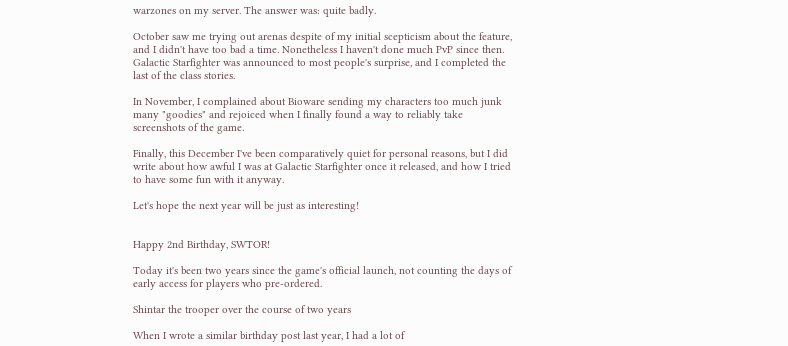warzones on my server. The answer was: quite badly.

October saw me trying out arenas despite of my initial scepticism about the feature, and I didn't have too bad a time. Nonetheless I haven't done much PvP since then. Galactic Starfighter was announced to most people's surprise, and I completed the last of the class stories.

In November, I complained about Bioware sending my characters too much junk many "goodies" and rejoiced when I finally found a way to reliably take screenshots of the game.

Finally, this December I've been comparatively quiet for personal reasons, but I did write about how awful I was at Galactic Starfighter once it released, and how I tried to have some fun with it anyway.

Let's hope the next year will be just as interesting!


Happy 2nd Birthday, SWTOR!

Today it's been two years since the game's official launch, not counting the days of early access for players who pre-ordered.

Shintar the trooper over the course of two years

When I wrote a similar birthday post last year, I had a lot of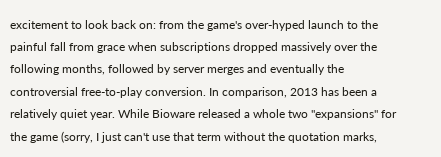excitement to look back on: from the game's over-hyped launch to the painful fall from grace when subscriptions dropped massively over the following months, followed by server merges and eventually the controversial free-to-play conversion. In comparison, 2013 has been a relatively quiet year. While Bioware released a whole two "expansions" for the game (sorry, I just can't use that term without the quotation marks,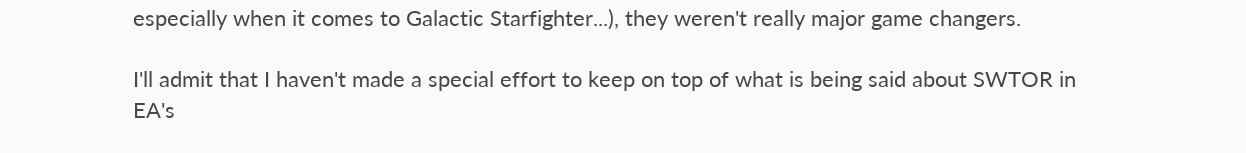especially when it comes to Galactic Starfighter...), they weren't really major game changers.

I'll admit that I haven't made a special effort to keep on top of what is being said about SWTOR in EA's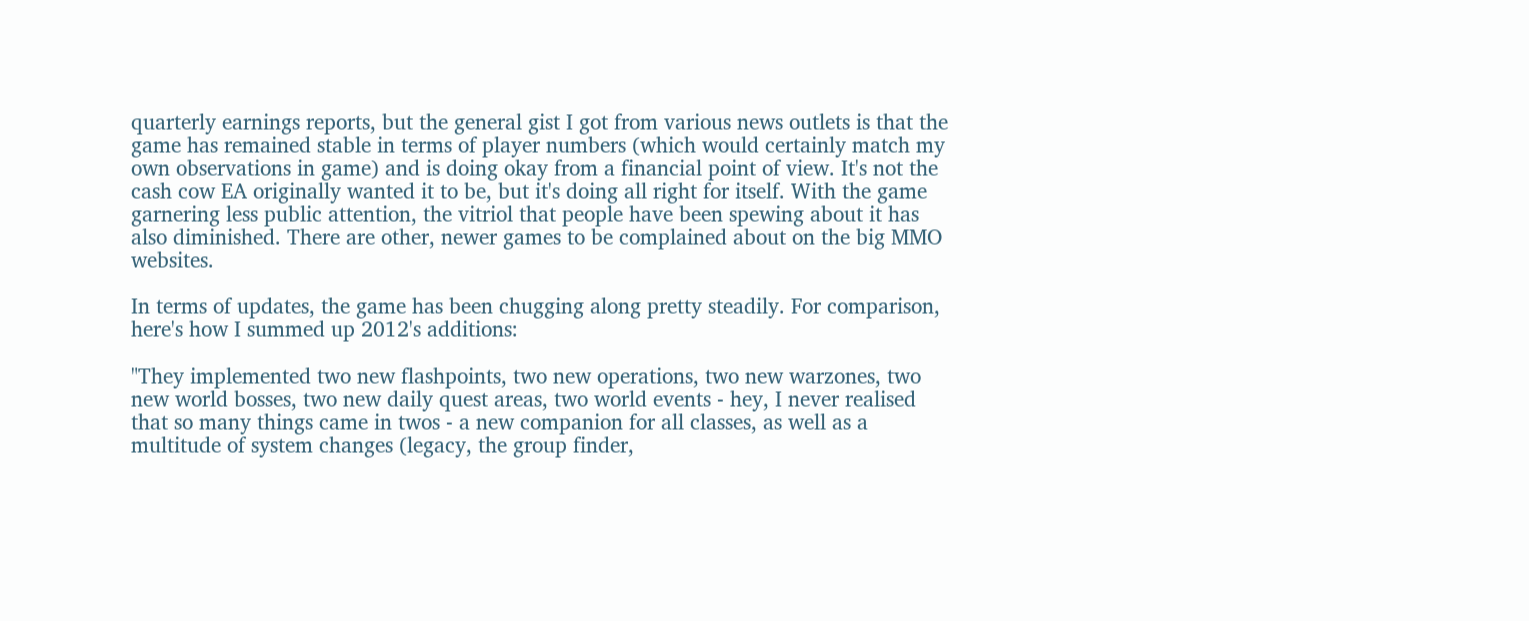quarterly earnings reports, but the general gist I got from various news outlets is that the game has remained stable in terms of player numbers (which would certainly match my own observations in game) and is doing okay from a financial point of view. It's not the cash cow EA originally wanted it to be, but it's doing all right for itself. With the game garnering less public attention, the vitriol that people have been spewing about it has also diminished. There are other, newer games to be complained about on the big MMO websites.

In terms of updates, the game has been chugging along pretty steadily. For comparison, here's how I summed up 2012's additions:

"They implemented two new flashpoints, two new operations, two new warzones, two new world bosses, two new daily quest areas, two world events - hey, I never realised that so many things came in twos - a new companion for all classes, as well as a multitude of system changes (legacy, the group finder,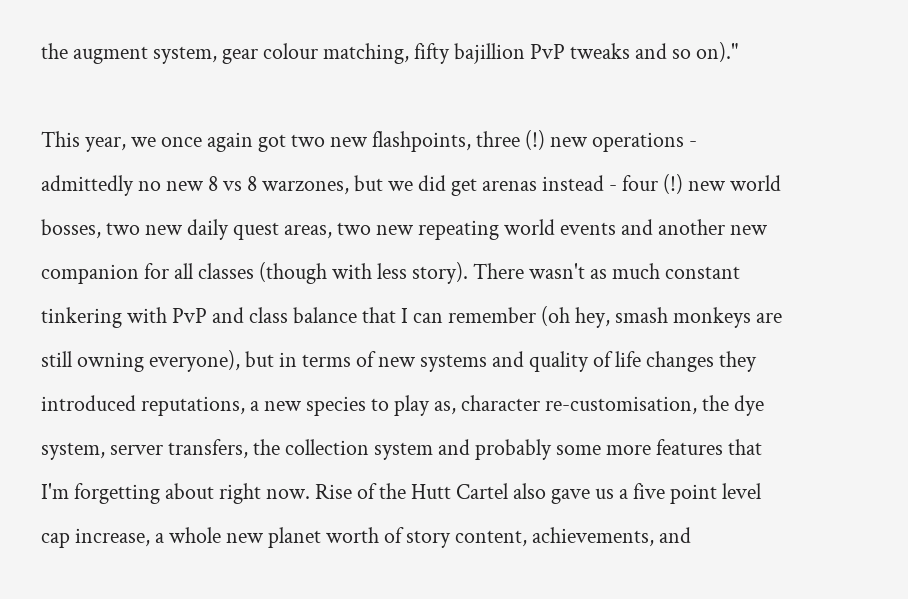the augment system, gear colour matching, fifty bajillion PvP tweaks and so on)."

This year, we once again got two new flashpoints, three (!) new operations - admittedly no new 8 vs 8 warzones, but we did get arenas instead - four (!) new world bosses, two new daily quest areas, two new repeating world events and another new companion for all classes (though with less story). There wasn't as much constant tinkering with PvP and class balance that I can remember (oh hey, smash monkeys are still owning everyone), but in terms of new systems and quality of life changes they introduced reputations, a new species to play as, character re-customisation, the dye system, server transfers, the collection system and probably some more features that I'm forgetting about right now. Rise of the Hutt Cartel also gave us a five point level cap increase, a whole new planet worth of story content, achievements, and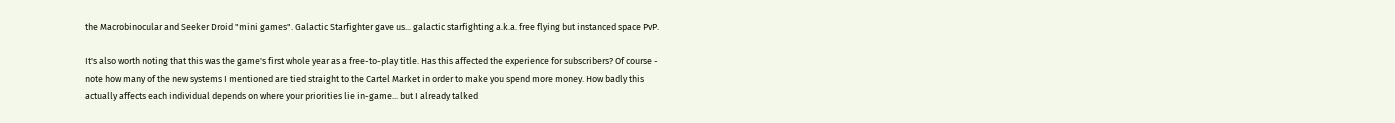the Macrobinocular and Seeker Droid "mini games". Galactic Starfighter gave us... galactic starfighting a.k.a. free flying but instanced space PvP.

It's also worth noting that this was the game's first whole year as a free-to-play title. Has this affected the experience for subscribers? Of course - note how many of the new systems I mentioned are tied straight to the Cartel Market in order to make you spend more money. How badly this actually affects each individual depends on where your priorities lie in-game... but I already talked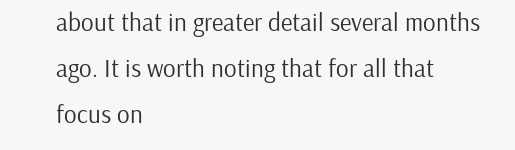about that in greater detail several months ago. It is worth noting that for all that focus on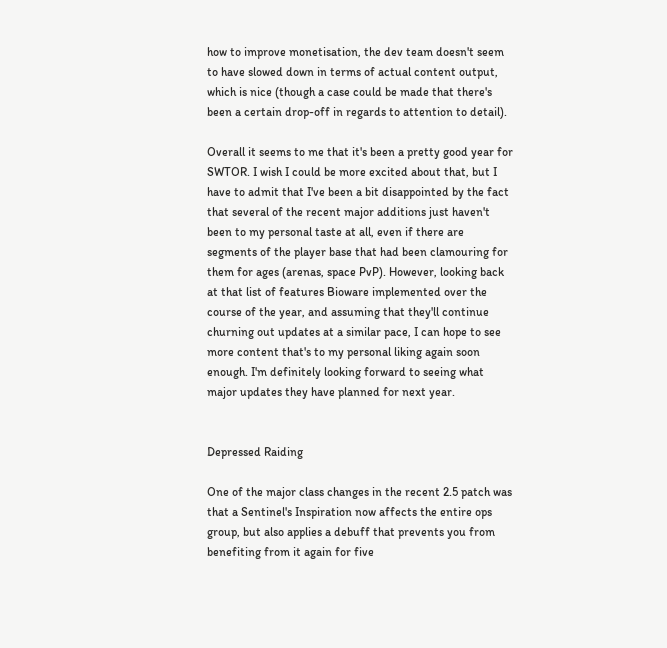how to improve monetisation, the dev team doesn't seem to have slowed down in terms of actual content output, which is nice (though a case could be made that there's been a certain drop-off in regards to attention to detail).

Overall it seems to me that it's been a pretty good year for SWTOR. I wish I could be more excited about that, but I have to admit that I've been a bit disappointed by the fact that several of the recent major additions just haven't been to my personal taste at all, even if there are segments of the player base that had been clamouring for them for ages (arenas, space PvP). However, looking back at that list of features Bioware implemented over the course of the year, and assuming that they'll continue churning out updates at a similar pace, I can hope to see more content that's to my personal liking again soon enough. I'm definitely looking forward to seeing what major updates they have planned for next year.


Depressed Raiding

One of the major class changes in the recent 2.5 patch was that a Sentinel's Inspiration now affects the entire ops group, but also applies a debuff that prevents you from benefiting from it again for five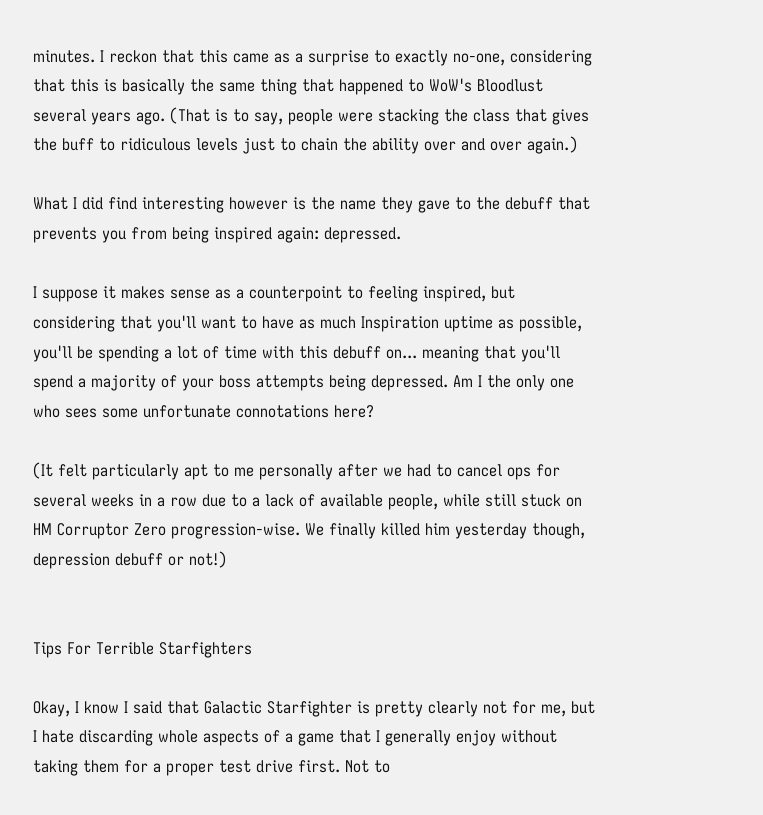minutes. I reckon that this came as a surprise to exactly no-one, considering that this is basically the same thing that happened to WoW's Bloodlust several years ago. (That is to say, people were stacking the class that gives the buff to ridiculous levels just to chain the ability over and over again.)

What I did find interesting however is the name they gave to the debuff that prevents you from being inspired again: depressed.

I suppose it makes sense as a counterpoint to feeling inspired, but considering that you'll want to have as much Inspiration uptime as possible, you'll be spending a lot of time with this debuff on... meaning that you'll spend a majority of your boss attempts being depressed. Am I the only one who sees some unfortunate connotations here?

(It felt particularly apt to me personally after we had to cancel ops for several weeks in a row due to a lack of available people, while still stuck on HM Corruptor Zero progression-wise. We finally killed him yesterday though, depression debuff or not!)


Tips For Terrible Starfighters

Okay, I know I said that Galactic Starfighter is pretty clearly not for me, but I hate discarding whole aspects of a game that I generally enjoy without taking them for a proper test drive first. Not to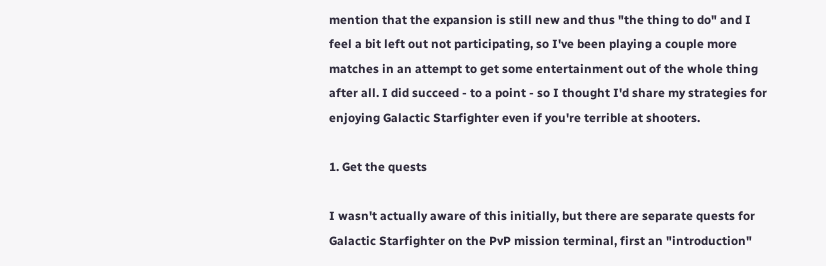mention that the expansion is still new and thus "the thing to do" and I feel a bit left out not participating, so I've been playing a couple more matches in an attempt to get some entertainment out of the whole thing after all. I did succeed - to a point - so I thought I'd share my strategies for enjoying Galactic Starfighter even if you're terrible at shooters.

1. Get the quests

I wasn't actually aware of this initially, but there are separate quests for Galactic Starfighter on the PvP mission terminal, first an "introduction"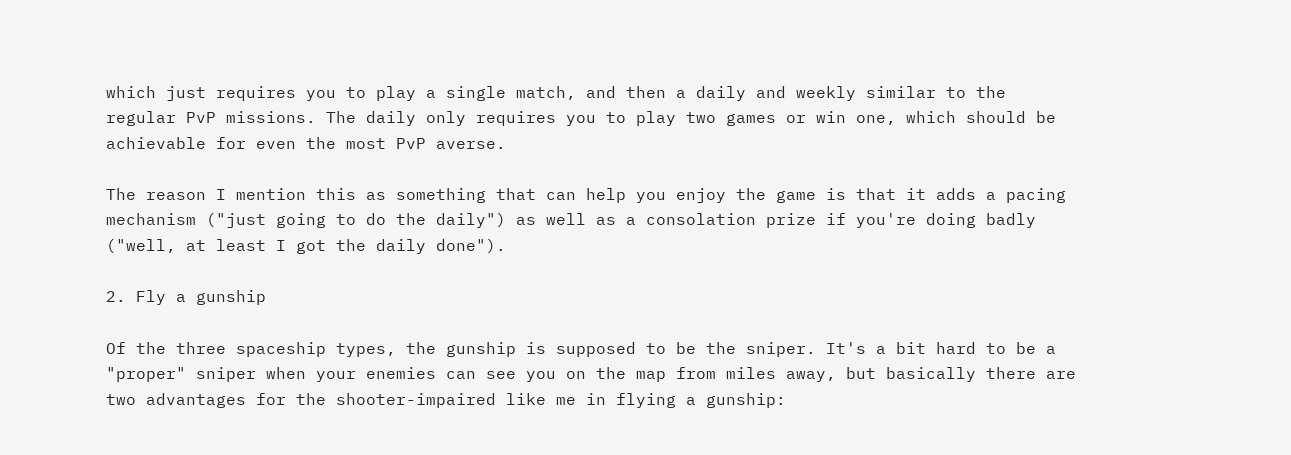which just requires you to play a single match, and then a daily and weekly similar to the regular PvP missions. The daily only requires you to play two games or win one, which should be achievable for even the most PvP averse.

The reason I mention this as something that can help you enjoy the game is that it adds a pacing mechanism ("just going to do the daily") as well as a consolation prize if you're doing badly ("well, at least I got the daily done").

2. Fly a gunship

Of the three spaceship types, the gunship is supposed to be the sniper. It's a bit hard to be a "proper" sniper when your enemies can see you on the map from miles away, but basically there are two advantages for the shooter-impaired like me in flying a gunship: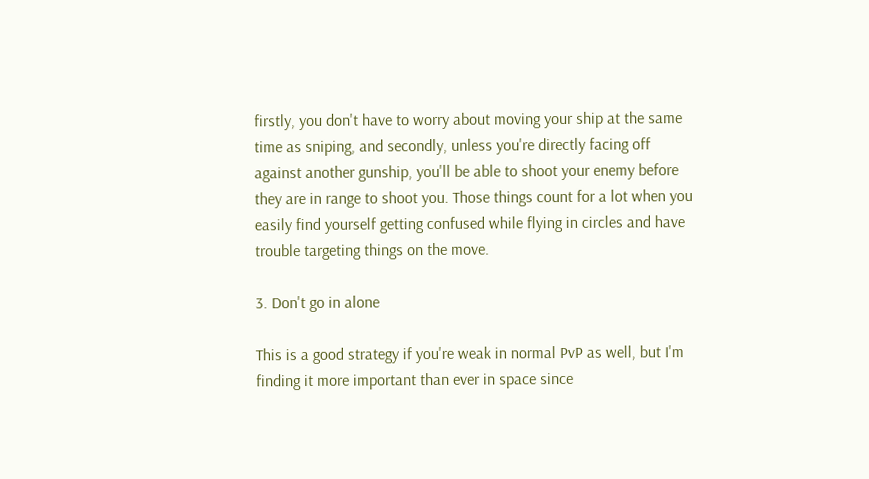firstly, you don't have to worry about moving your ship at the same time as sniping, and secondly, unless you're directly facing off against another gunship, you'll be able to shoot your enemy before they are in range to shoot you. Those things count for a lot when you easily find yourself getting confused while flying in circles and have trouble targeting things on the move.

3. Don't go in alone

This is a good strategy if you're weak in normal PvP as well, but I'm finding it more important than ever in space since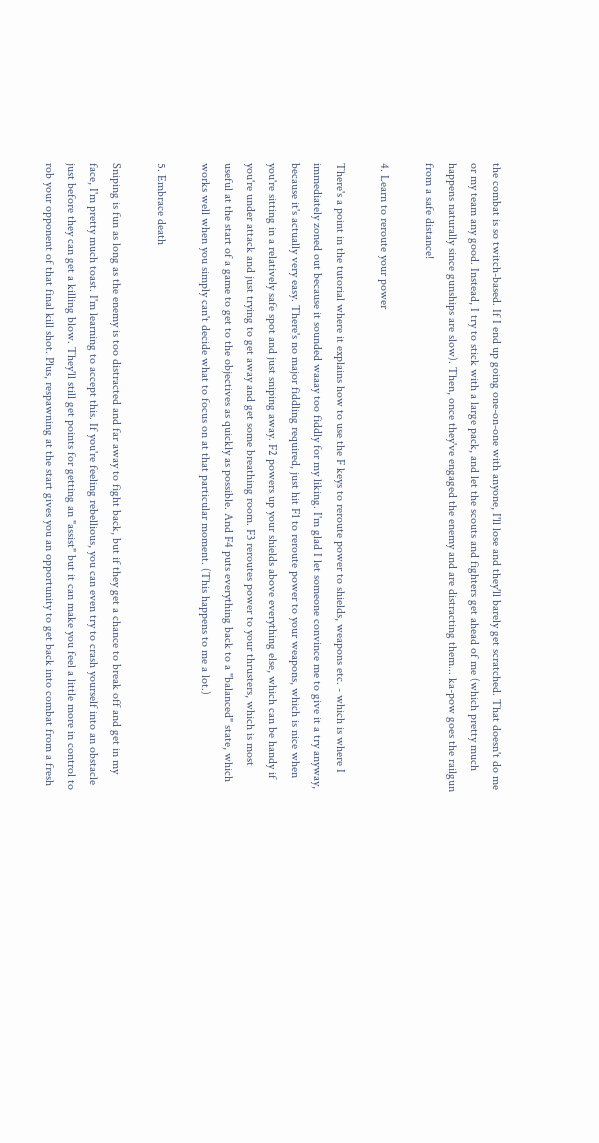the combat is so twitch-based. If I end up going one-on-one with anyone, I'll lose and they'll barely get scratched. That doesn't do me or my team any good. Instead, I try to stick with a large pack, and let the scouts and fighters get ahead of me (which pretty much happens naturally since gunships are slow). Then, once they've engaged the enemy and are distracting them... ka-pow goes the railgun from a safe distance!

4. Learn to reroute your power

There's a point in the tutorial where it explains how to use the F keys to reroute power to shields, weapons etc. - which is where I immediately zoned out because it sounded waaay too fiddly for my liking. I'm glad I let someone convince me to give it a try anyway, because it's actually very easy. There's no major fiddling required, just hit F1 to reroute power to your weapons, which is nice when you're sitting in a relatively safe spot and just sniping away. F2 powers up your shields above everything else, which can be handy if you're under attack and just trying to get away and get some breathing room. F3 reroutes power to your thrusters, which is most useful at the start of a game to get to the objectives as quickly as possible. And F4 puts everything back to a "balanced" state, which works well when you simply can't decide what to focus on at that particular moment. (This happens to me a lot.)

5. Embrace death

Sniping is fun as long as the enemy is too distracted and far away to fight back, but if they get a chance to break off and get in my face, I'm pretty much toast. I'm learning to accept this. If you're feeling rebellious, you can even try to crash yourself into an obstacle just before they can get a killing blow. They'll still get points for getting an "assist" but it can make you feel a little more in control to rob your opponent of that final kill shot. Plus, respawning at the start gives you an opportunity to get back into combat from a fresh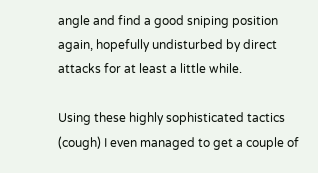angle and find a good sniping position again, hopefully undisturbed by direct attacks for at least a little while.

Using these highly sophisticated tactics (cough) I even managed to get a couple of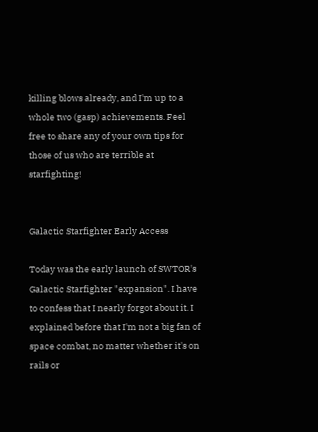killing blows already, and I'm up to a whole two (gasp) achievements. Feel free to share any of your own tips for those of us who are terrible at starfighting!


Galactic Starfighter Early Access

Today was the early launch of SWTOR's Galactic Starfighter "expansion". I have to confess that I nearly forgot about it. I explained before that I'm not a big fan of space combat, no matter whether it's on rails or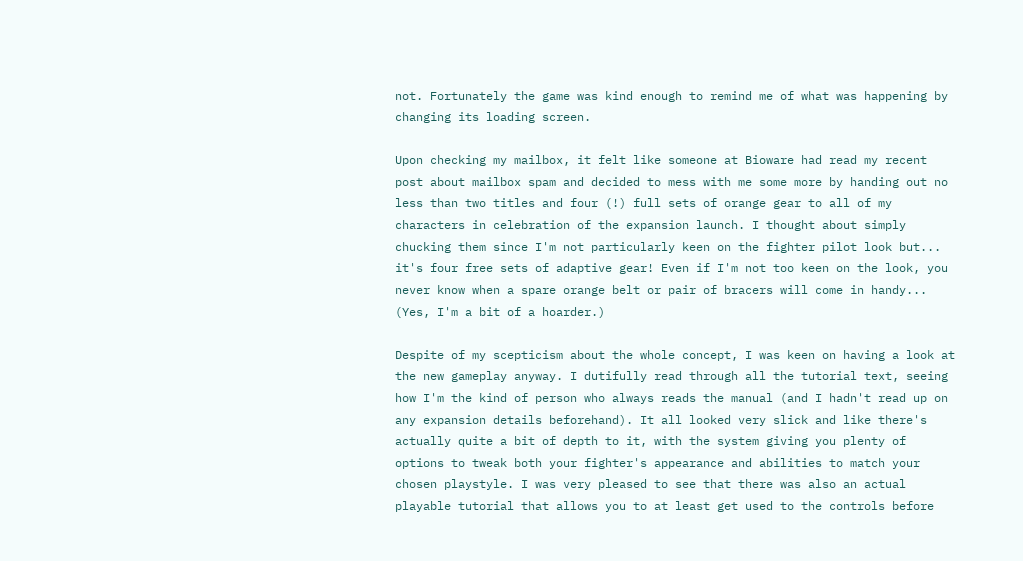not. Fortunately the game was kind enough to remind me of what was happening by changing its loading screen.

Upon checking my mailbox, it felt like someone at Bioware had read my recent post about mailbox spam and decided to mess with me some more by handing out no less than two titles and four (!) full sets of orange gear to all of my characters in celebration of the expansion launch. I thought about simply chucking them since I'm not particularly keen on the fighter pilot look but... it's four free sets of adaptive gear! Even if I'm not too keen on the look, you never know when a spare orange belt or pair of bracers will come in handy... (Yes, I'm a bit of a hoarder.)

Despite of my scepticism about the whole concept, I was keen on having a look at the new gameplay anyway. I dutifully read through all the tutorial text, seeing how I'm the kind of person who always reads the manual (and I hadn't read up on any expansion details beforehand). It all looked very slick and like there's actually quite a bit of depth to it, with the system giving you plenty of options to tweak both your fighter's appearance and abilities to match your chosen playstyle. I was very pleased to see that there was also an actual playable tutorial that allows you to at least get used to the controls before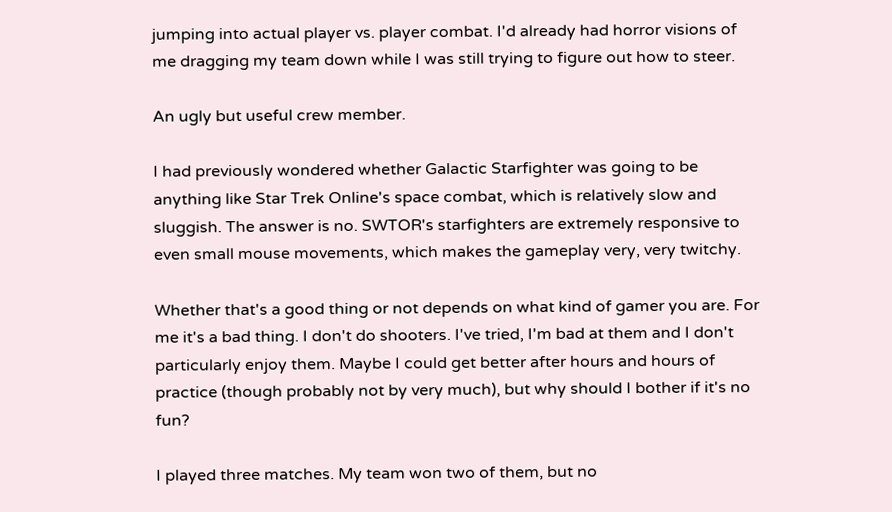jumping into actual player vs. player combat. I'd already had horror visions of me dragging my team down while I was still trying to figure out how to steer.

An ugly but useful crew member.

I had previously wondered whether Galactic Starfighter was going to be anything like Star Trek Online's space combat, which is relatively slow and sluggish. The answer is no. SWTOR's starfighters are extremely responsive to even small mouse movements, which makes the gameplay very, very twitchy.

Whether that's a good thing or not depends on what kind of gamer you are. For me it's a bad thing. I don't do shooters. I've tried, I'm bad at them and I don't particularly enjoy them. Maybe I could get better after hours and hours of practice (though probably not by very much), but why should I bother if it's no fun?

I played three matches. My team won two of them, but no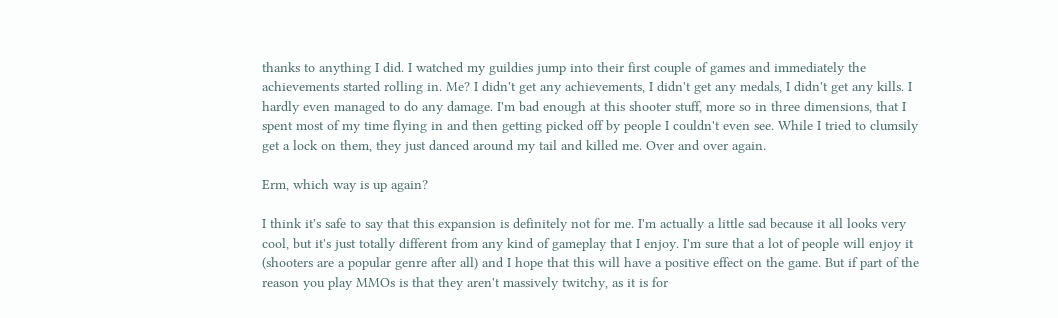thanks to anything I did. I watched my guildies jump into their first couple of games and immediately the achievements started rolling in. Me? I didn't get any achievements, I didn't get any medals, I didn't get any kills. I hardly even managed to do any damage. I'm bad enough at this shooter stuff, more so in three dimensions, that I spent most of my time flying in and then getting picked off by people I couldn't even see. While I tried to clumsily get a lock on them, they just danced around my tail and killed me. Over and over again.

Erm, which way is up again?

I think it's safe to say that this expansion is definitely not for me. I'm actually a little sad because it all looks very cool, but it's just totally different from any kind of gameplay that I enjoy. I'm sure that a lot of people will enjoy it (shooters are a popular genre after all) and I hope that this will have a positive effect on the game. But if part of the reason you play MMOs is that they aren't massively twitchy, as it is for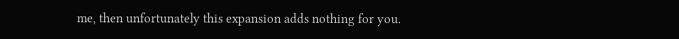me, then unfortunately this expansion adds nothing for you.